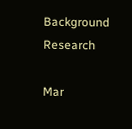Background Research

Mar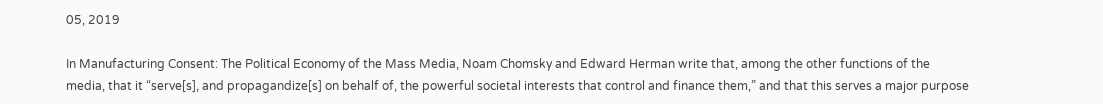05, 2019

In Manufacturing Consent: The Political Economy of the Mass Media, Noam Chomsky and Edward Herman write that, among the other functions of the media, that it “serve[s], and propagandize[s] on behalf of, the powerful societal interests that control and finance them,” and that this serves a major purpose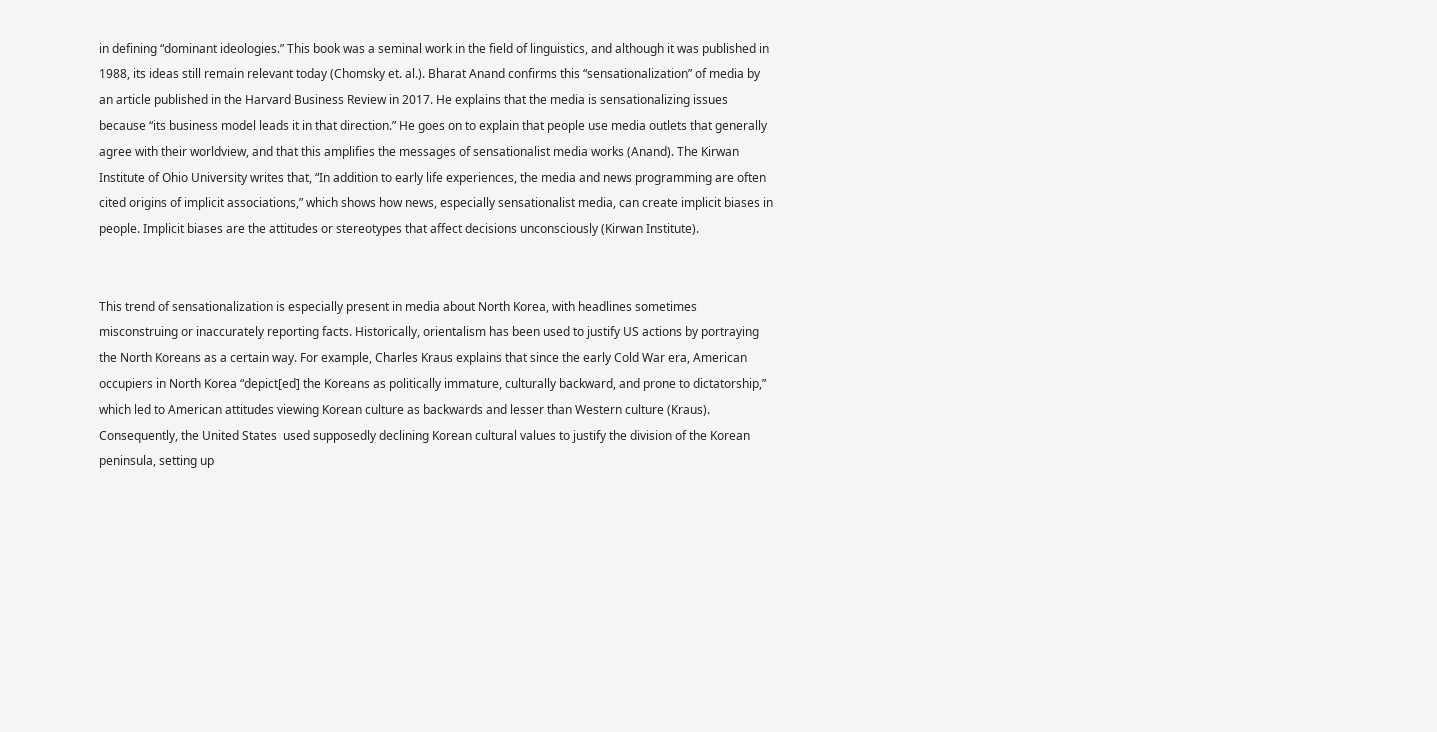in defining “dominant ideologies.” This book was a seminal work in the field of linguistics, and although it was published in 1988, its ideas still remain relevant today (Chomsky et. al.). Bharat Anand confirms this “sensationalization” of media by an article published in the Harvard Business Review in 2017. He explains that the media is sensationalizing issues because “its business model leads it in that direction.” He goes on to explain that people use media outlets that generally agree with their worldview, and that this amplifies the messages of sensationalist media works (Anand). The Kirwan Institute of Ohio University writes that, “In addition to early life experiences, the media and news programming are often cited origins of implicit associations,” which shows how news, especially sensationalist media, can create implicit biases in people. Implicit biases are the attitudes or stereotypes that affect decisions unconsciously (Kirwan Institute).


This trend of sensationalization is especially present in media about North Korea, with headlines sometimes misconstruing or inaccurately reporting facts. Historically, orientalism has been used to justify US actions by portraying the North Koreans as a certain way. For example, Charles Kraus explains that since the early Cold War era, American occupiers in North Korea “depict[ed] the Koreans as politically immature, culturally backward, and prone to dictatorship,” which led to American attitudes viewing Korean culture as backwards and lesser than Western culture (Kraus). Consequently, the United States  used supposedly declining Korean cultural values to justify the division of the Korean peninsula, setting up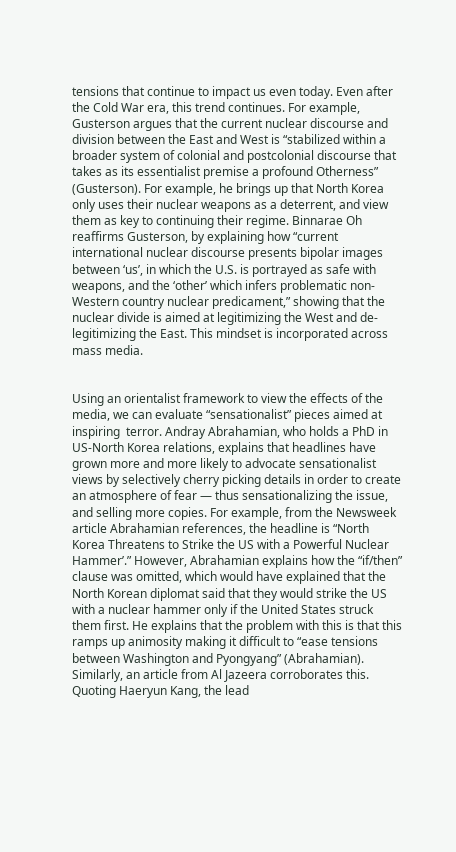tensions that continue to impact us even today. Even after the Cold War era, this trend continues. For example, Gusterson argues that the current nuclear discourse and division between the East and West is “stabilized within a broader system of colonial and postcolonial discourse that takes as its essentialist premise a profound Otherness” (Gusterson). For example, he brings up that North Korea only uses their nuclear weapons as a deterrent, and view them as key to continuing their regime. Binnarae Oh reaffirms Gusterson, by explaining how “current international nuclear discourse presents bipolar images between ‘us’, in which the U.S. is portrayed as safe with weapons, and the ‘other’ which infers problematic non-Western country nuclear predicament,” showing that the nuclear divide is aimed at legitimizing the West and de-legitimizing the East. This mindset is incorporated across mass media.


Using an orientalist framework to view the effects of the media, we can evaluate “sensationalist” pieces aimed at inspiring  terror. Andray Abrahamian, who holds a PhD in US-North Korea relations, explains that headlines have grown more and more likely to advocate sensationalist views by selectively cherry picking details in order to create an atmosphere of fear — thus sensationalizing the issue, and selling more copies. For example, from the Newsweek article Abrahamian references, the headline is “North Korea Threatens to Strike the US with a Powerful Nuclear Hammer’.” However, Abrahamian explains how the “if/then” clause was omitted, which would have explained that the North Korean diplomat said that they would strike the US with a nuclear hammer only if the United States struck them first. He explains that the problem with this is that this ramps up animosity making it difficult to “ease tensions between Washington and Pyongyang” (Abrahamian). Similarly, an article from Al Jazeera corroborates this. Quoting Haeryun Kang, the lead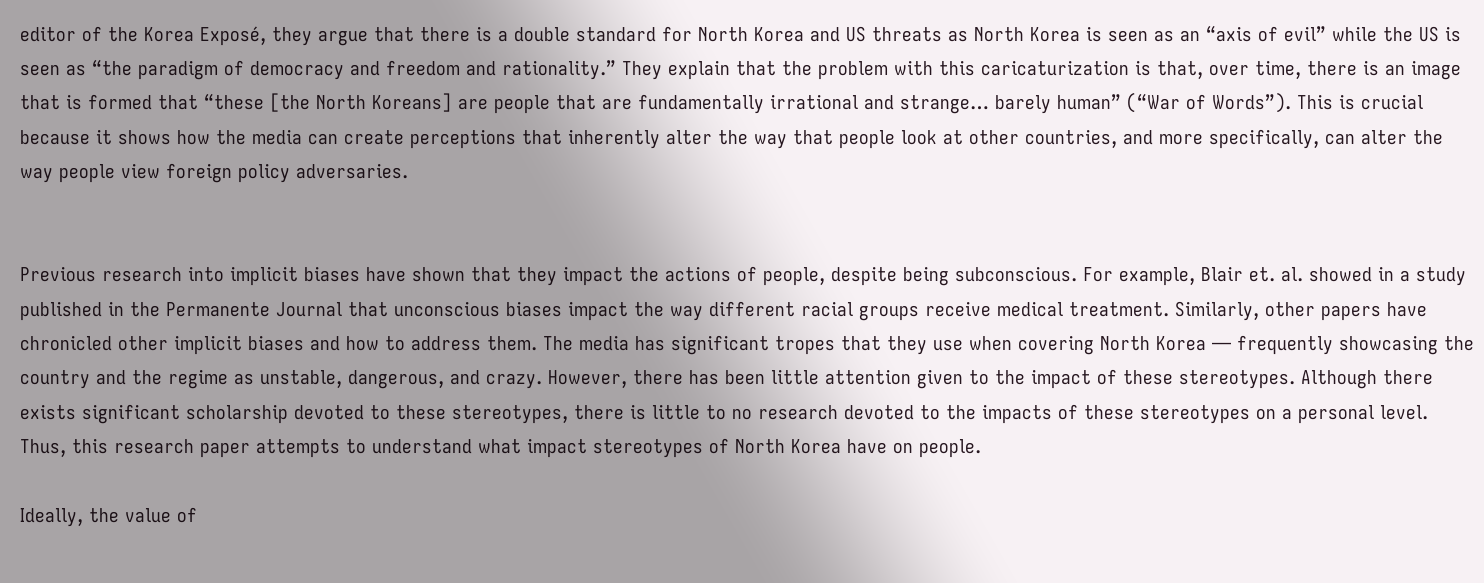editor of the Korea Exposé, they argue that there is a double standard for North Korea and US threats as North Korea is seen as an “axis of evil” while the US is seen as “the paradigm of democracy and freedom and rationality.” They explain that the problem with this caricaturization is that, over time, there is an image that is formed that “these [the North Koreans] are people that are fundamentally irrational and strange… barely human” (“War of Words”). This is crucial because it shows how the media can create perceptions that inherently alter the way that people look at other countries, and more specifically, can alter the way people view foreign policy adversaries.


Previous research into implicit biases have shown that they impact the actions of people, despite being subconscious. For example, Blair et. al. showed in a study published in the Permanente Journal that unconscious biases impact the way different racial groups receive medical treatment. Similarly, other papers have chronicled other implicit biases and how to address them. The media has significant tropes that they use when covering North Korea — frequently showcasing the country and the regime as unstable, dangerous, and crazy. However, there has been little attention given to the impact of these stereotypes. Although there exists significant scholarship devoted to these stereotypes, there is little to no research devoted to the impacts of these stereotypes on a personal level. Thus, this research paper attempts to understand what impact stereotypes of North Korea have on people.

Ideally, the value of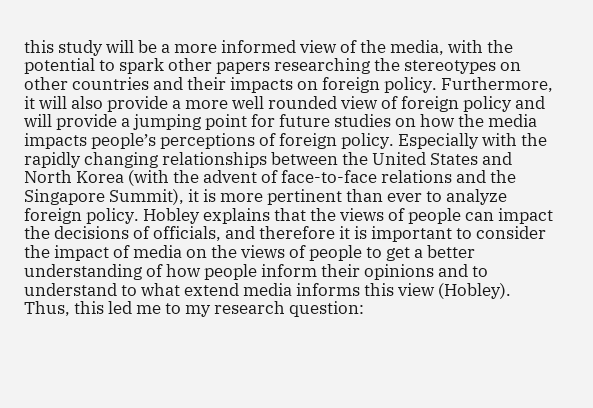this study will be a more informed view of the media, with the potential to spark other papers researching the stereotypes on other countries and their impacts on foreign policy. Furthermore, it will also provide a more well rounded view of foreign policy and will provide a jumping point for future studies on how the media impacts people’s perceptions of foreign policy. Especially with the rapidly changing relationships between the United States and North Korea (with the advent of face-to-face relations and the Singapore Summit), it is more pertinent than ever to analyze foreign policy. Hobley explains that the views of people can impact the decisions of officials, and therefore it is important to consider the impact of media on the views of people to get a better understanding of how people inform their opinions and to understand to what extend media informs this view (Hobley). Thus, this led me to my research question: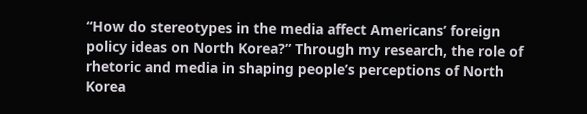“How do stereotypes in the media affect Americans’ foreign policy ideas on North Korea?” Through my research, the role of rhetoric and media in shaping people’s perceptions of North Korea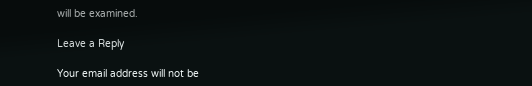will be examined.

Leave a Reply

Your email address will not be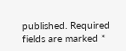published. Required fields are marked *